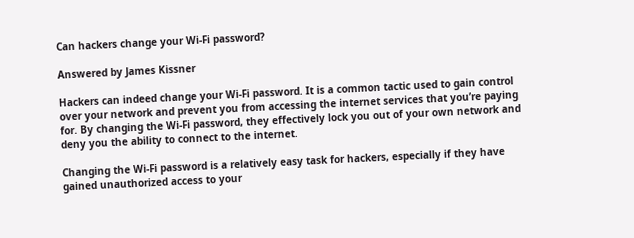Can hackers change your Wi-Fi password?

Answered by James Kissner

Hackers can indeed change your Wi-Fi password. It is a common tactic used to gain control over your network and prevent you from accessing the internet services that you’re paying for. By changing the Wi-Fi password, they effectively lock you out of your own network and deny you the ability to connect to the internet.

Changing the Wi-Fi password is a relatively easy task for hackers, especially if they have gained unauthorized access to your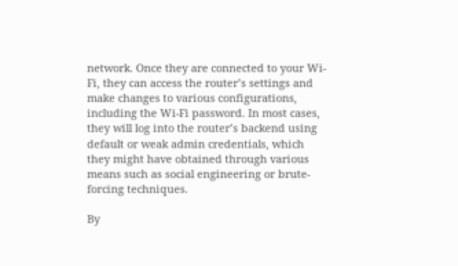network. Once they are connected to your Wi-Fi, they can access the router’s settings and make changes to various configurations, including the Wi-Fi password. In most cases, they will log into the router’s backend using default or weak admin credentials, which they might have obtained through various means such as social engineering or brute-forcing techniques.

By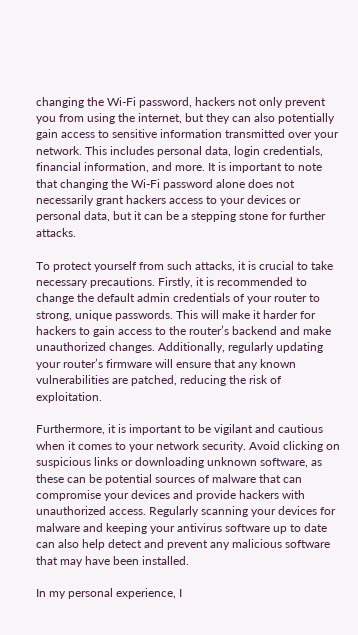changing the Wi-Fi password, hackers not only prevent you from using the internet, but they can also potentially gain access to sensitive information transmitted over your network. This includes personal data, login credentials, financial information, and more. It is important to note that changing the Wi-Fi password alone does not necessarily grant hackers access to your devices or personal data, but it can be a stepping stone for further attacks.

To protect yourself from such attacks, it is crucial to take necessary precautions. Firstly, it is recommended to change the default admin credentials of your router to strong, unique passwords. This will make it harder for hackers to gain access to the router’s backend and make unauthorized changes. Additionally, regularly updating your router’s firmware will ensure that any known vulnerabilities are patched, reducing the risk of exploitation.

Furthermore, it is important to be vigilant and cautious when it comes to your network security. Avoid clicking on suspicious links or downloading unknown software, as these can be potential sources of malware that can compromise your devices and provide hackers with unauthorized access. Regularly scanning your devices for malware and keeping your antivirus software up to date can also help detect and prevent any malicious software that may have been installed.

In my personal experience, I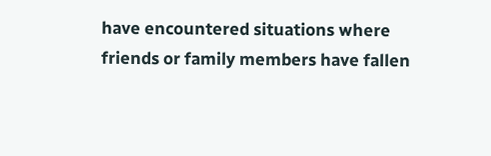have encountered situations where friends or family members have fallen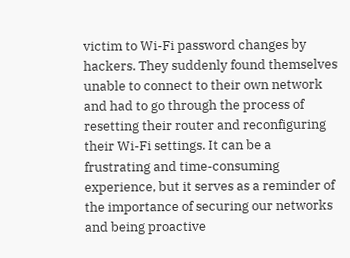victim to Wi-Fi password changes by hackers. They suddenly found themselves unable to connect to their own network and had to go through the process of resetting their router and reconfiguring their Wi-Fi settings. It can be a frustrating and time-consuming experience, but it serves as a reminder of the importance of securing our networks and being proactive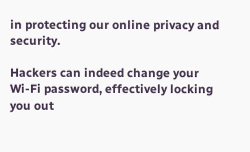in protecting our online privacy and security.

Hackers can indeed change your Wi-Fi password, effectively locking you out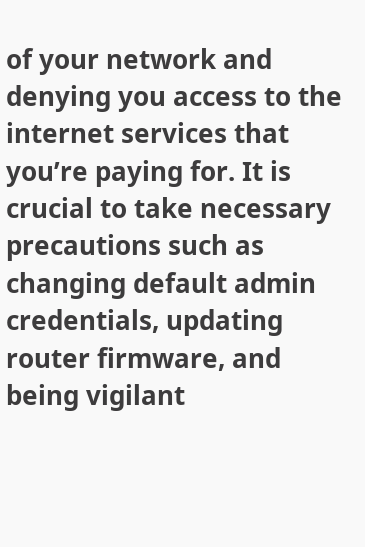of your network and denying you access to the internet services that you’re paying for. It is crucial to take necessary precautions such as changing default admin credentials, updating router firmware, and being vigilant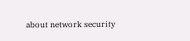about network security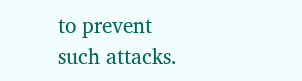to prevent such attacks.